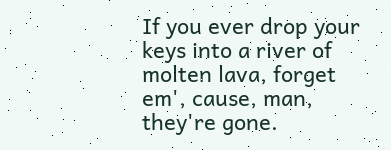If you ever drop your keys into a river of molten lava, forget em', cause, man, they're gone.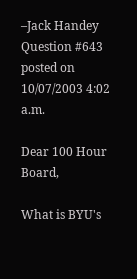–Jack Handey
Question #643 posted on 10/07/2003 4:02 a.m.

Dear 100 Hour Board,

What is BYU's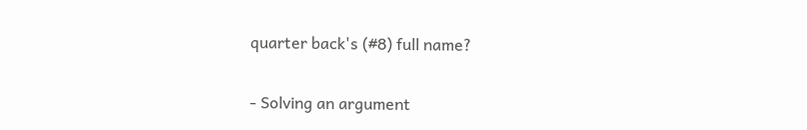quarter back's (#8) full name?

- Solving an argument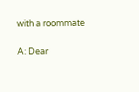with a roommate

A: Dear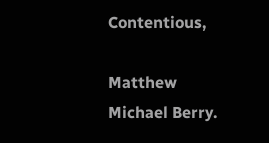Contentious,

Matthew Michael Berry.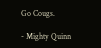Go Cougs.

- Mighty Quinn